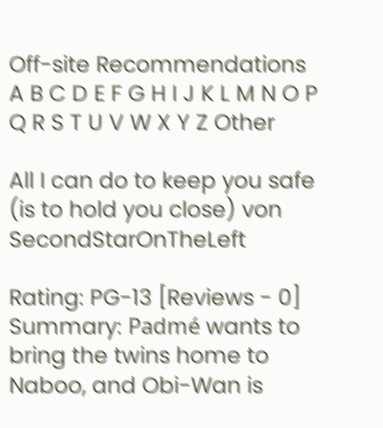Off-site Recommendations
A B C D E F G H I J K L M N O P Q R S T U V W X Y Z Other

All I can do to keep you safe (is to hold you close) von SecondStarOnTheLeft

Rating: PG-13 [Reviews - 0]
Summary: Padmé wants to bring the twins home to Naboo, and Obi-Wan is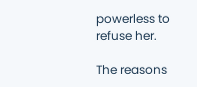powerless to refuse her.

The reasons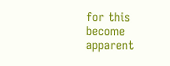for this become apparent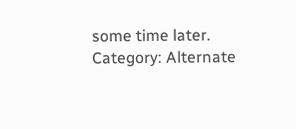some time later.
Category: Alternate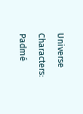Universe
Characters: Padmé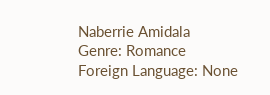Naberrie Amidala
Genre: Romance
Foreign Language: None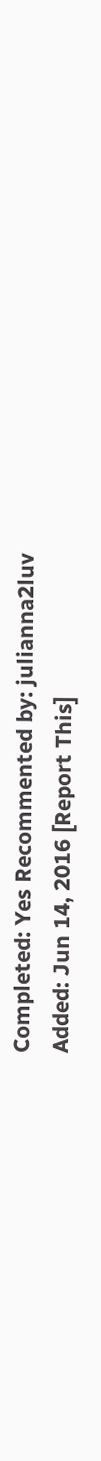Completed: Yes Recommented by: julianna2luv
Added: Jun 14, 2016 [Report This]